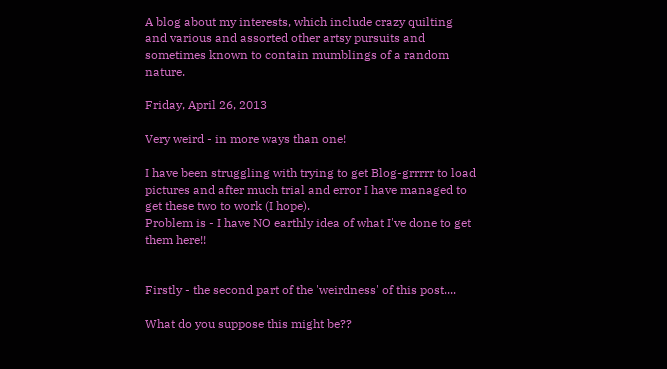A blog about my interests, which include crazy quilting and various and assorted other artsy pursuits and sometimes known to contain mumblings of a random nature.

Friday, April 26, 2013

Very weird - in more ways than one!

I have been struggling with trying to get Blog-grrrrr to load pictures and after much trial and error I have managed to get these two to work (I hope).
Problem is - I have NO earthly idea of what I've done to get them here!!


Firstly - the second part of the 'weirdness' of this post....

What do you suppose this might be??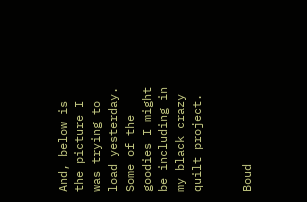And, below is the picture I was trying to load yesterday.
Some of the goodies I might be including in
my black crazy quilt project.


Boud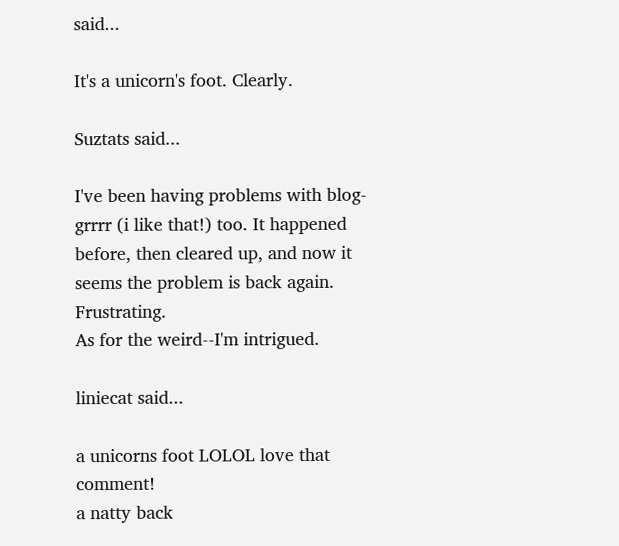said...

It's a unicorn's foot. Clearly.

Suztats said...

I've been having problems with blog-grrrr (i like that!) too. It happened before, then cleared up, and now it seems the problem is back again. Frustrating.
As for the weird--I'm intrigued.

liniecat said...

a unicorns foot LOLOL love that comment!
a natty back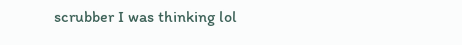scrubber I was thinking lol